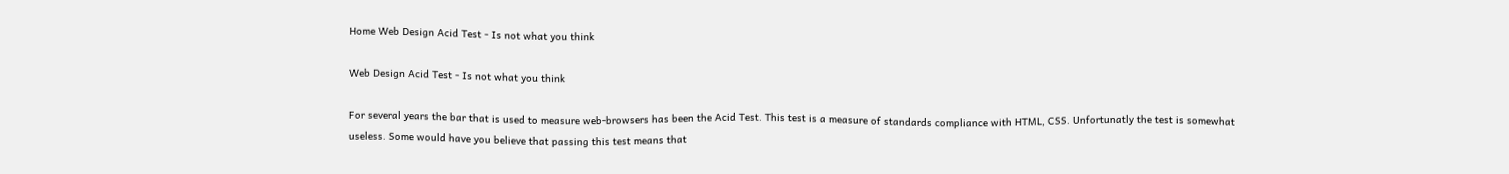Home Web Design Acid Test - Is not what you think

Web Design Acid Test - Is not what you think

For several years the bar that is used to measure web-browsers has been the Acid Test. This test is a measure of standards compliance with HTML, CSS. Unfortunatly the test is somewhat useless. Some would have you believe that passing this test means that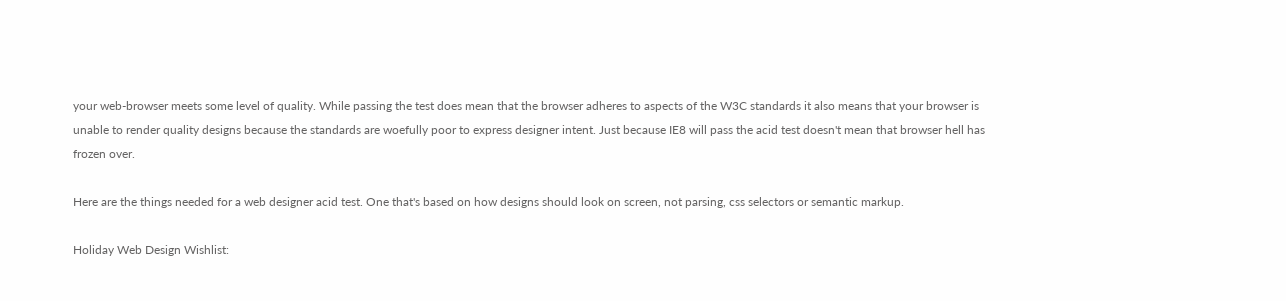your web-browser meets some level of quality. While passing the test does mean that the browser adheres to aspects of the W3C standards it also means that your browser is unable to render quality designs because the standards are woefully poor to express designer intent. Just because IE8 will pass the acid test doesn't mean that browser hell has frozen over.

Here are the things needed for a web designer acid test. One that's based on how designs should look on screen, not parsing, css selectors or semantic markup.

Holiday Web Design Wishlist: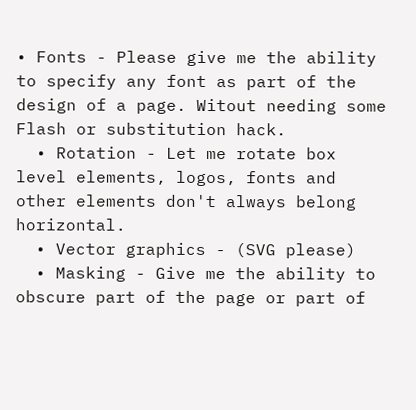• Fonts - Please give me the ability to specify any font as part of the design of a page. Witout needing some Flash or substitution hack.
  • Rotation - Let me rotate box level elements, logos, fonts and other elements don't always belong horizontal.
  • Vector graphics - (SVG please)
  • Masking - Give me the ability to obscure part of the page or part of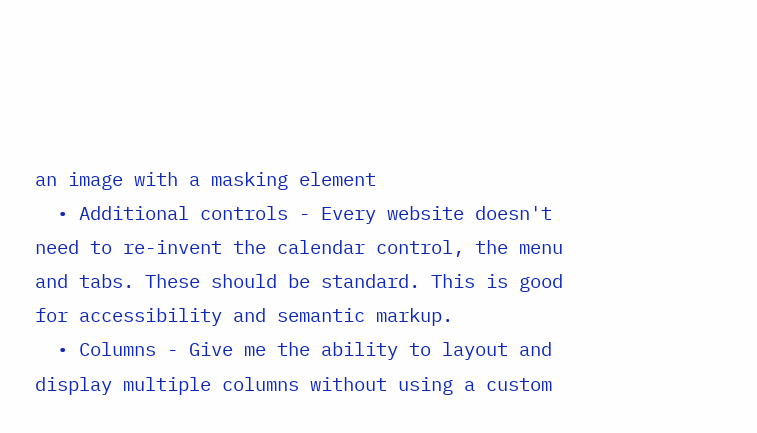an image with a masking element
  • Additional controls - Every website doesn't need to re-invent the calendar control, the menu and tabs. These should be standard. This is good for accessibility and semantic markup.
  • Columns - Give me the ability to layout and display multiple columns without using a custom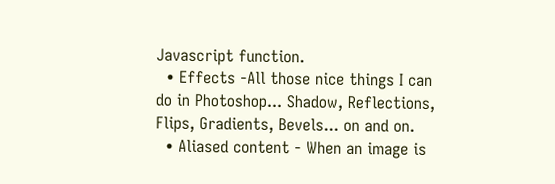Javascript function.
  • Effects -All those nice things I can do in Photoshop... Shadow, Reflections, Flips, Gradients, Bevels... on and on.
  • Aliased content - When an image is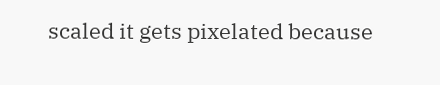scaled it gets pixelated because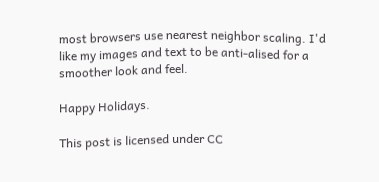most browsers use nearest neighbor scaling. I'd like my images and text to be anti-alised for a smoother look and feel.

Happy Holidays.

This post is licensed under CC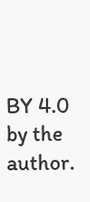BY 4.0 by the author.